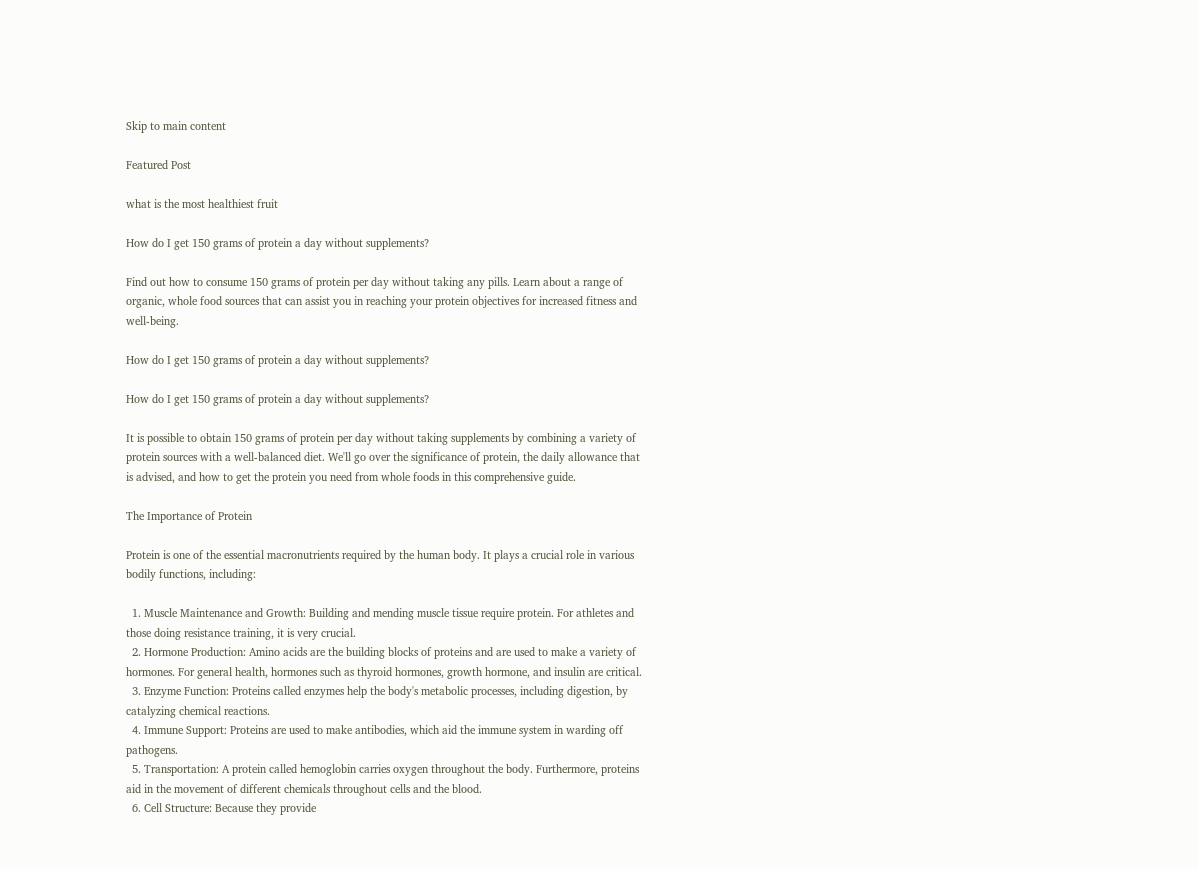Skip to main content

Featured Post

what is the most healthiest fruit

How do I get 150 grams of protein a day without supplements?

Find out how to consume 150 grams of protein per day without taking any pills. Learn about a range of organic, whole food sources that can assist you in reaching your protein objectives for increased fitness and well-being.

How do I get 150 grams of protein a day without supplements?

How do I get 150 grams of protein a day without supplements?

It is possible to obtain 150 grams of protein per day without taking supplements by combining a variety of protein sources with a well-balanced diet. We'll go over the significance of protein, the daily allowance that is advised, and how to get the protein you need from whole foods in this comprehensive guide.

The Importance of Protein

Protein is one of the essential macronutrients required by the human body. It plays a crucial role in various bodily functions, including:

  1. Muscle Maintenance and Growth: Building and mending muscle tissue require protein. For athletes and those doing resistance training, it is very crucial.
  2. Hormone Production: Amino acids are the building blocks of proteins and are used to make a variety of hormones. For general health, hormones such as thyroid hormones, growth hormone, and insulin are critical.
  3. Enzyme Function: Proteins called enzymes help the body's metabolic processes, including digestion, by catalyzing chemical reactions.
  4. Immune Support: Proteins are used to make antibodies, which aid the immune system in warding off pathogens.
  5. Transportation: A protein called hemoglobin carries oxygen throughout the body. Furthermore, proteins aid in the movement of different chemicals throughout cells and the blood.
  6. Cell Structure: Because they provide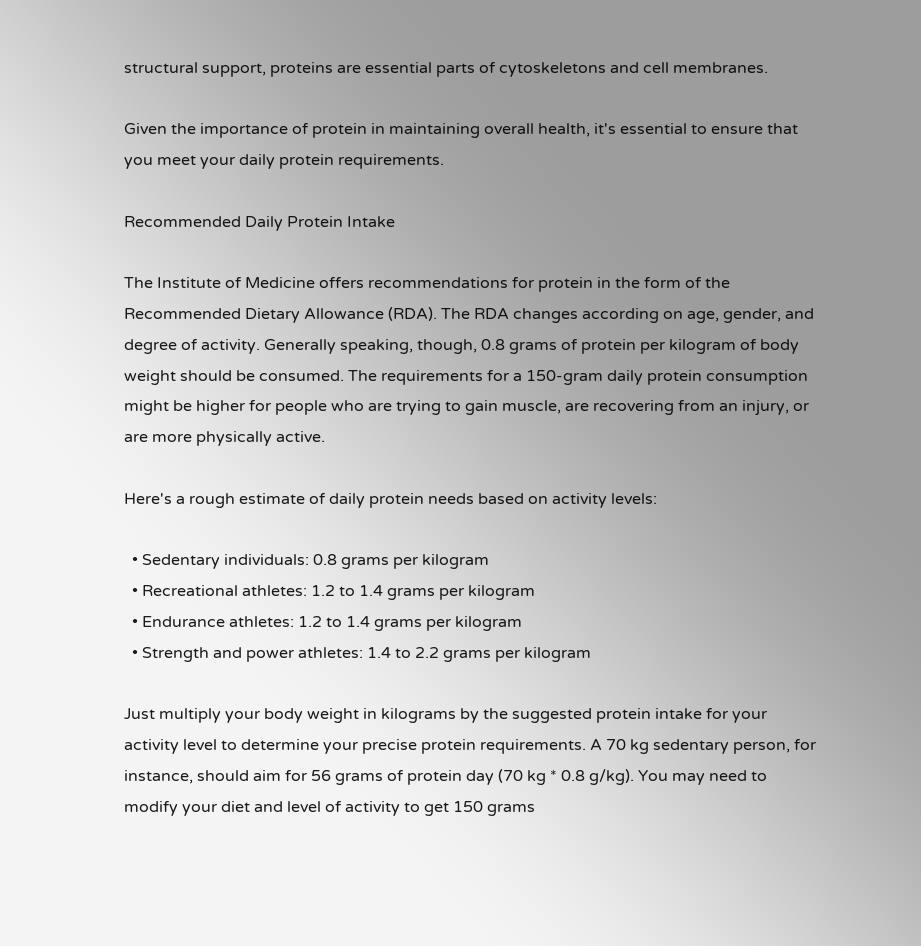structural support, proteins are essential parts of cytoskeletons and cell membranes.

Given the importance of protein in maintaining overall health, it's essential to ensure that you meet your daily protein requirements.

Recommended Daily Protein Intake

The Institute of Medicine offers recommendations for protein in the form of the Recommended Dietary Allowance (RDA). The RDA changes according on age, gender, and degree of activity. Generally speaking, though, 0.8 grams of protein per kilogram of body weight should be consumed. The requirements for a 150-gram daily protein consumption might be higher for people who are trying to gain muscle, are recovering from an injury, or are more physically active.

Here's a rough estimate of daily protein needs based on activity levels:

  • Sedentary individuals: 0.8 grams per kilogram
  • Recreational athletes: 1.2 to 1.4 grams per kilogram
  • Endurance athletes: 1.2 to 1.4 grams per kilogram
  • Strength and power athletes: 1.4 to 2.2 grams per kilogram

Just multiply your body weight in kilograms by the suggested protein intake for your activity level to determine your precise protein requirements. A 70 kg sedentary person, for instance, should aim for 56 grams of protein day (70 kg * 0.8 g/kg). You may need to modify your diet and level of activity to get 150 grams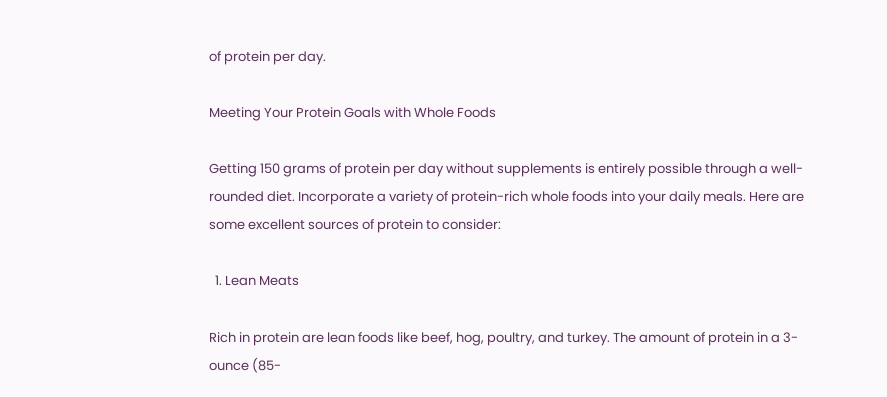of protein per day.

Meeting Your Protein Goals with Whole Foods

Getting 150 grams of protein per day without supplements is entirely possible through a well-rounded diet. Incorporate a variety of protein-rich whole foods into your daily meals. Here are some excellent sources of protein to consider:

  1. Lean Meats

Rich in protein are lean foods like beef, hog, poultry, and turkey. The amount of protein in a 3-ounce (85-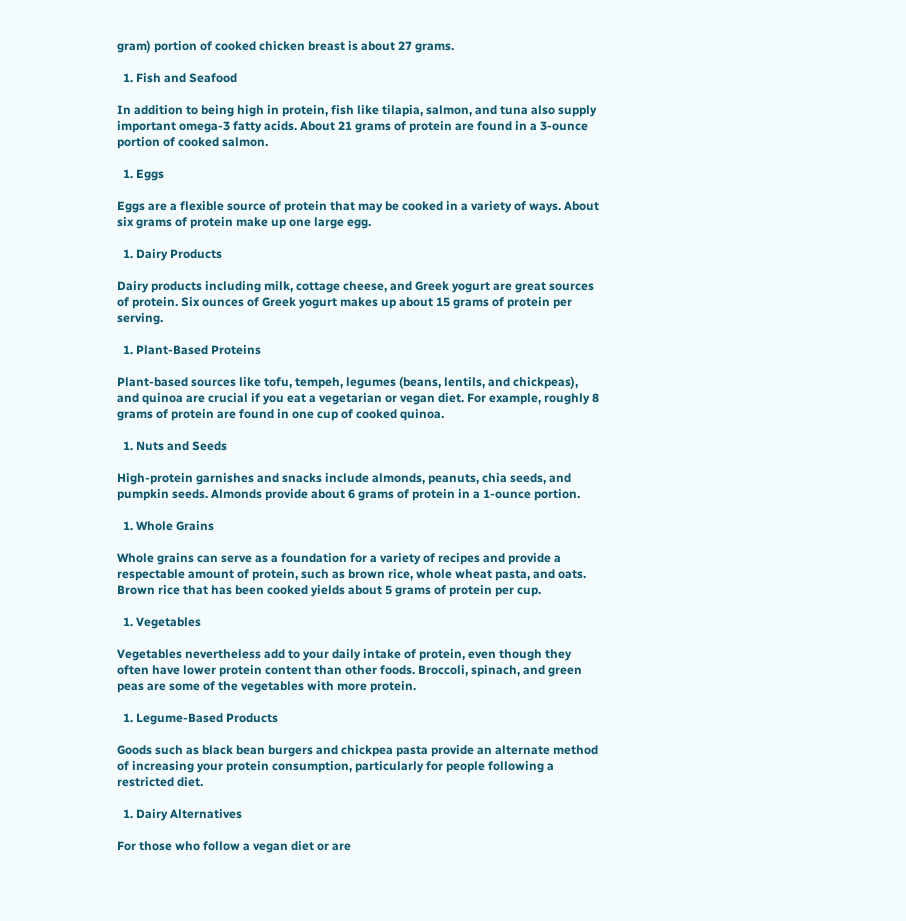gram) portion of cooked chicken breast is about 27 grams.

  1. Fish and Seafood

In addition to being high in protein, fish like tilapia, salmon, and tuna also supply important omega-3 fatty acids. About 21 grams of protein are found in a 3-ounce portion of cooked salmon.

  1. Eggs

Eggs are a flexible source of protein that may be cooked in a variety of ways. About six grams of protein make up one large egg.

  1. Dairy Products

Dairy products including milk, cottage cheese, and Greek yogurt are great sources of protein. Six ounces of Greek yogurt makes up about 15 grams of protein per serving.

  1. Plant-Based Proteins

Plant-based sources like tofu, tempeh, legumes (beans, lentils, and chickpeas), and quinoa are crucial if you eat a vegetarian or vegan diet. For example, roughly 8 grams of protein are found in one cup of cooked quinoa.

  1. Nuts and Seeds

High-protein garnishes and snacks include almonds, peanuts, chia seeds, and pumpkin seeds. Almonds provide about 6 grams of protein in a 1-ounce portion.

  1. Whole Grains

Whole grains can serve as a foundation for a variety of recipes and provide a respectable amount of protein, such as brown rice, whole wheat pasta, and oats. Brown rice that has been cooked yields about 5 grams of protein per cup.

  1. Vegetables

Vegetables nevertheless add to your daily intake of protein, even though they often have lower protein content than other foods. Broccoli, spinach, and green peas are some of the vegetables with more protein.

  1. Legume-Based Products

Goods such as black bean burgers and chickpea pasta provide an alternate method of increasing your protein consumption, particularly for people following a restricted diet.

  1. Dairy Alternatives

For those who follow a vegan diet or are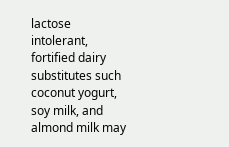lactose intolerant, fortified dairy substitutes such coconut yogurt, soy milk, and almond milk may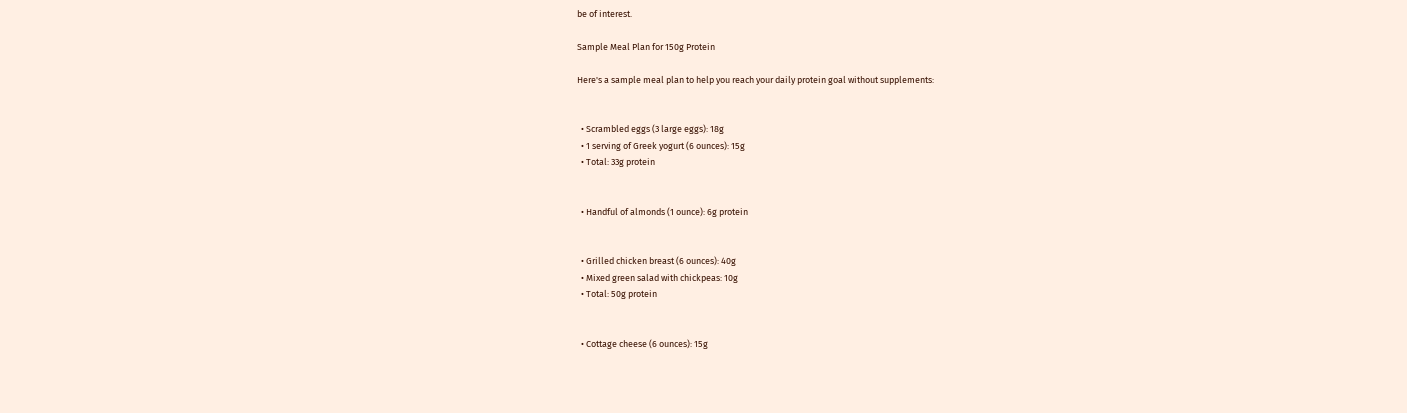be of interest.

Sample Meal Plan for 150g Protein

Here's a sample meal plan to help you reach your daily protein goal without supplements:


  • Scrambled eggs (3 large eggs): 18g
  • 1 serving of Greek yogurt (6 ounces): 15g
  • Total: 33g protein


  • Handful of almonds (1 ounce): 6g protein


  • Grilled chicken breast (6 ounces): 40g
  • Mixed green salad with chickpeas: 10g
  • Total: 50g protein


  • Cottage cheese (6 ounces): 15g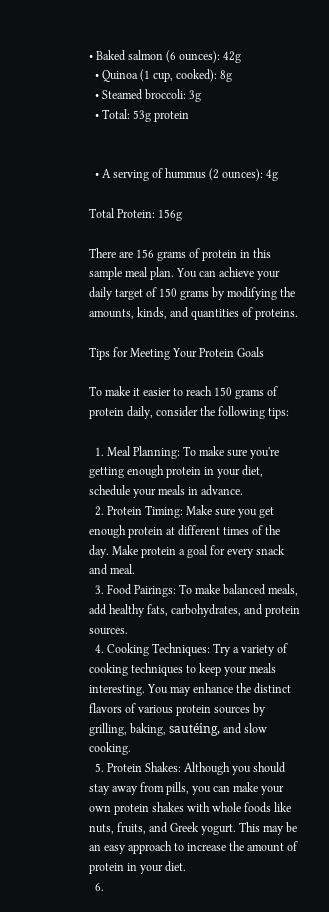• Baked salmon (6 ounces): 42g
  • Quinoa (1 cup, cooked): 8g
  • Steamed broccoli: 3g
  • Total: 53g protein


  • A serving of hummus (2 ounces): 4g

Total Protein: 156g

There are 156 grams of protein in this sample meal plan. You can achieve your daily target of 150 grams by modifying the amounts, kinds, and quantities of proteins.

Tips for Meeting Your Protein Goals

To make it easier to reach 150 grams of protein daily, consider the following tips:

  1. Meal Planning: To make sure you're getting enough protein in your diet, schedule your meals in advance.
  2. Protein Timing: Make sure you get enough protein at different times of the day. Make protein a goal for every snack and meal.
  3. Food Pairings: To make balanced meals, add healthy fats, carbohydrates, and protein sources.
  4. Cooking Techniques: Try a variety of cooking techniques to keep your meals interesting. You may enhance the distinct flavors of various protein sources by grilling, baking, sautéing, and slow cooking.
  5. Protein Shakes: Although you should stay away from pills, you can make your own protein shakes with whole foods like nuts, fruits, and Greek yogurt. This may be an easy approach to increase the amount of protein in your diet.
  6.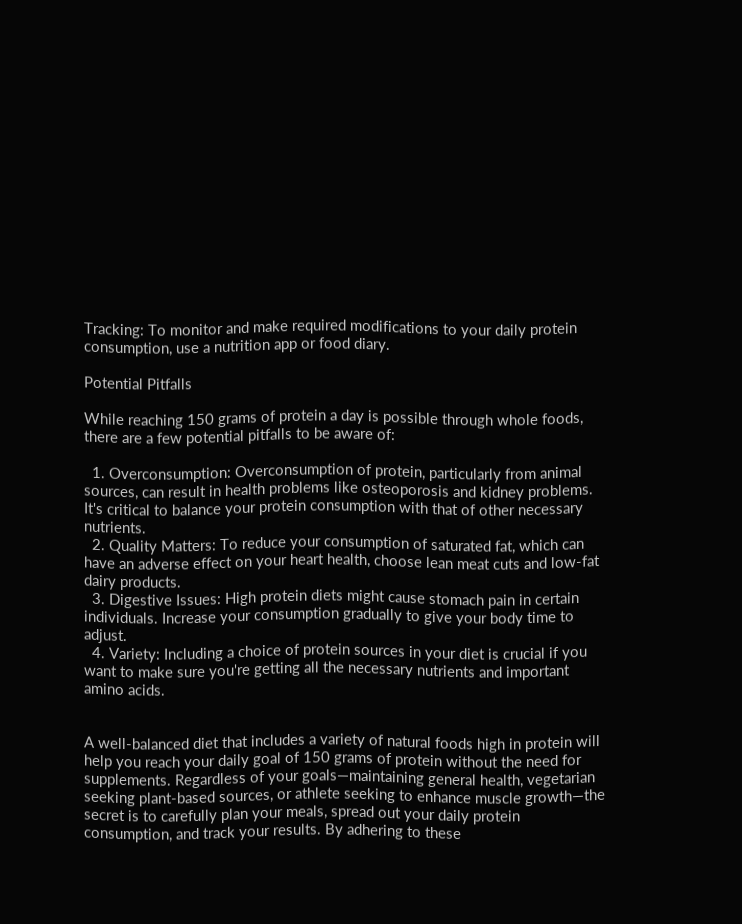Tracking: To monitor and make required modifications to your daily protein consumption, use a nutrition app or food diary.

Potential Pitfalls

While reaching 150 grams of protein a day is possible through whole foods, there are a few potential pitfalls to be aware of:

  1. Overconsumption: Overconsumption of protein, particularly from animal sources, can result in health problems like osteoporosis and kidney problems. It's critical to balance your protein consumption with that of other necessary nutrients.
  2. Quality Matters: To reduce your consumption of saturated fat, which can have an adverse effect on your heart health, choose lean meat cuts and low-fat dairy products.
  3. Digestive Issues: High protein diets might cause stomach pain in certain individuals. Increase your consumption gradually to give your body time to adjust.
  4. Variety: Including a choice of protein sources in your diet is crucial if you want to make sure you're getting all the necessary nutrients and important amino acids.


A well-balanced diet that includes a variety of natural foods high in protein will help you reach your daily goal of 150 grams of protein without the need for supplements. Regardless of your goals—maintaining general health, vegetarian seeking plant-based sources, or athlete seeking to enhance muscle growth—the secret is to carefully plan your meals, spread out your daily protein consumption, and track your results. By adhering to these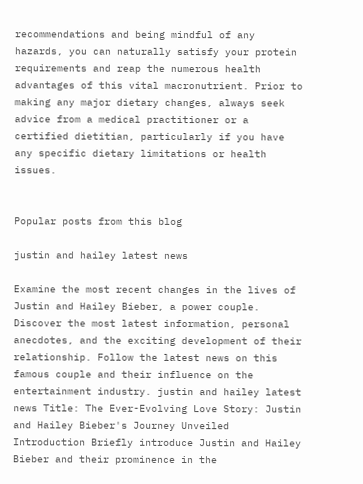recommendations and being mindful of any hazards, you can naturally satisfy your protein requirements and reap the numerous health advantages of this vital macronutrient. Prior to making any major dietary changes, always seek advice from a medical practitioner or a certified dietitian, particularly if you have any specific dietary limitations or health issues.


Popular posts from this blog

justin and hailey latest news

Examine the most recent changes in the lives of Justin and Hailey Bieber, a power couple. Discover the most latest information, personal anecdotes, and the exciting development of their relationship. Follow the latest news on this famous couple and their influence on the entertainment industry. justin and hailey latest news Title: The Ever-Evolving Love Story: Justin and Hailey Bieber's Journey Unveiled Introduction Briefly introduce Justin and Hailey Bieber and their prominence in the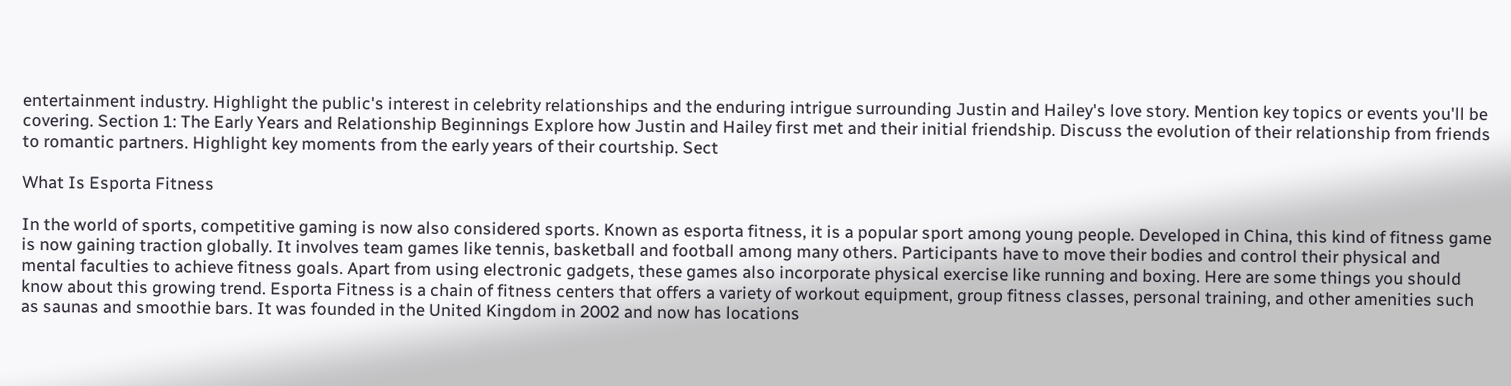entertainment industry. Highlight the public's interest in celebrity relationships and the enduring intrigue surrounding Justin and Hailey's love story. Mention key topics or events you'll be covering. Section 1: The Early Years and Relationship Beginnings Explore how Justin and Hailey first met and their initial friendship. Discuss the evolution of their relationship from friends to romantic partners. Highlight key moments from the early years of their courtship. Sect

What Is Esporta Fitness

In the world of sports, competitive gaming is now also considered sports. Known as esporta fitness, it is a popular sport among young people. Developed in China, this kind of fitness game is now gaining traction globally. It involves team games like tennis, basketball and football among many others. Participants have to move their bodies and control their physical and mental faculties to achieve fitness goals. Apart from using electronic gadgets, these games also incorporate physical exercise like running and boxing. Here are some things you should know about this growing trend. Esporta Fitness is a chain of fitness centers that offers a variety of workout equipment, group fitness classes, personal training, and other amenities such as saunas and smoothie bars. It was founded in the United Kingdom in 2002 and now has locations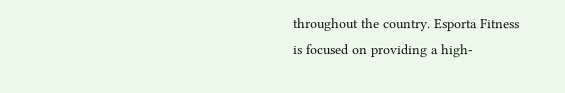throughout the country. Esporta Fitness is focused on providing a high-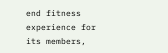end fitness experience for its members,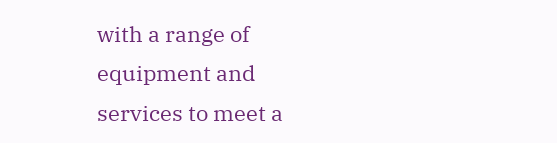with a range of equipment and services to meet a